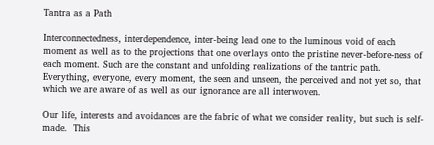Tantra as a Path

Interconnectedness, interdependence, inter-being lead one to the luminous void of each moment as well as to the projections that one overlays onto the pristine never-before-ness of each moment. Such are the constant and unfolding realizations of the tantric path. Everything, everyone, every moment, the seen and unseen, the perceived and not yet so, that which we are aware of as well as our ignorance are all interwoven.

Our life, interests and avoidances are the fabric of what we consider reality, but such is self-made.  This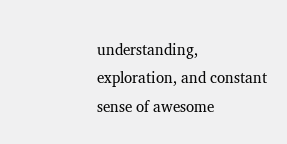understanding, exploration, and constant sense of awesome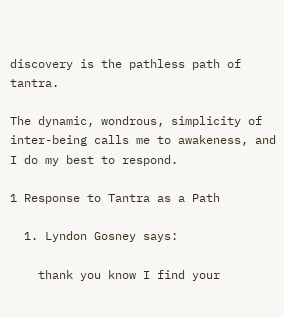discovery is the pathless path of tantra.

The dynamic, wondrous, simplicity of inter-being calls me to awakeness, and I do my best to respond.

1 Response to Tantra as a Path

  1. Lyndon Gosney says:

    thank you know I find your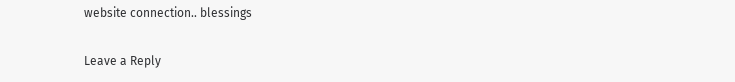website connection.. blessings

Leave a Reply